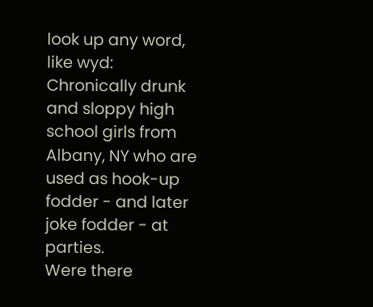look up any word, like wyd:
Chronically drunk and sloppy high school girls from Albany, NY who are used as hook-up fodder - and later joke fodder - at parties.
Were there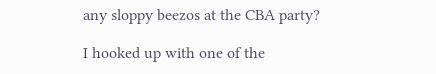any sloppy beezos at the CBA party?

I hooked up with one of the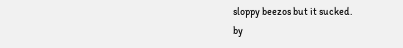sloppy beezos but it sucked.
by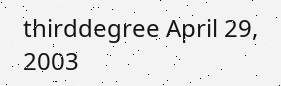thirddegree April 29, 2003